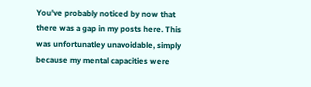You've probably noticed by now that there was a gap in my posts here. This was unfortunatley unavoidable, simply because my mental capacities were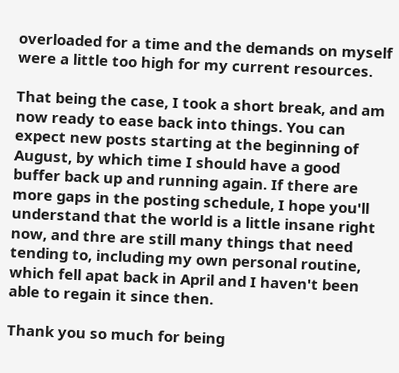overloaded for a time and the demands on myself were a little too high for my current resources.

That being the case, I took a short break, and am now ready to ease back into things. You can expect new posts starting at the beginning of August, by which time I should have a good buffer back up and running again. If there are more gaps in the posting schedule, I hope you'll understand that the world is a little insane right now, and thre are still many things that need tending to, including my own personal routine, which fell apat back in April and I haven't been able to regain it since then.

Thank you so much for being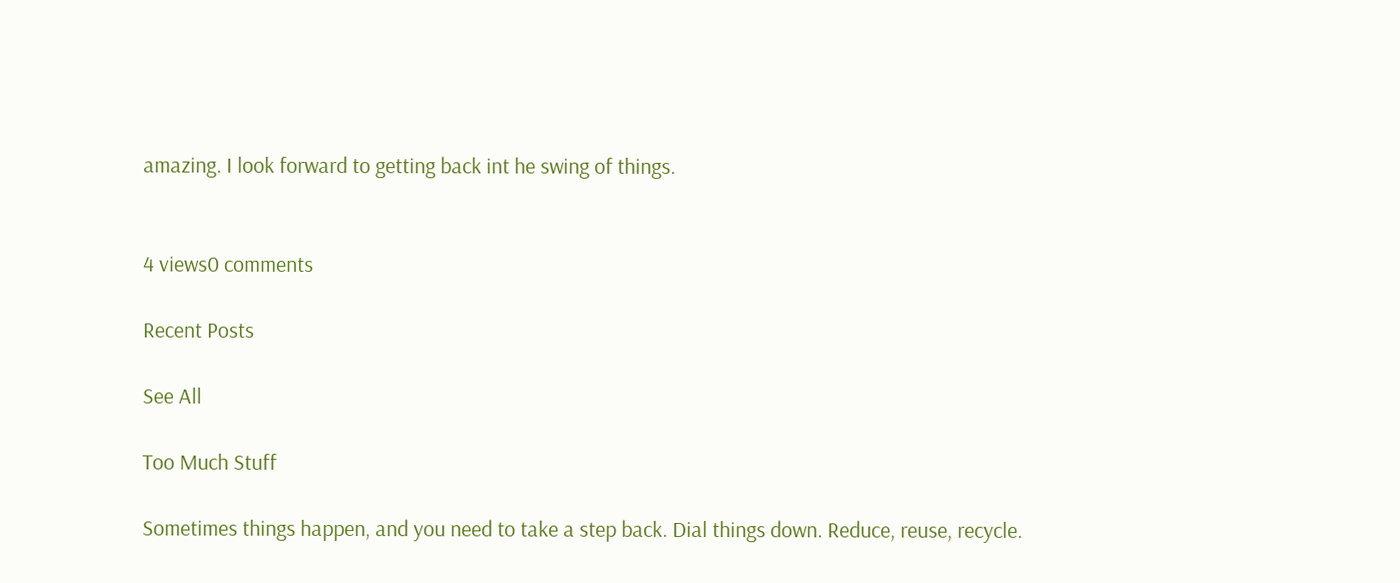amazing. I look forward to getting back int he swing of things.


4 views0 comments

Recent Posts

See All

Too Much Stuff

Sometimes things happen, and you need to take a step back. Dial things down. Reduce, reuse, recycle.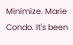Minimize. Marie Condo. It's been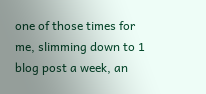one of those times for me, slimming down to 1 blog post a week, an